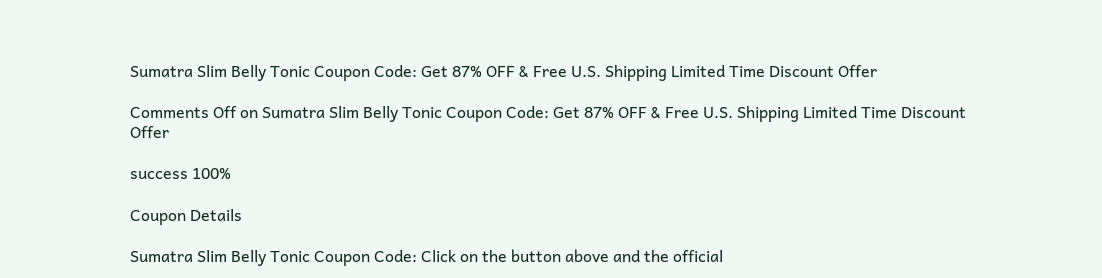Sumatra Slim Belly Tonic Coupon Code: Get 87% OFF & Free U.S. Shipping Limited Time Discount Offer

Comments Off on Sumatra Slim Belly Tonic Coupon Code: Get 87% OFF & Free U.S. Shipping Limited Time Discount Offer

success 100%

Coupon Details

Sumatra Slim Belly Tonic Coupon Code: Click on the button above and the official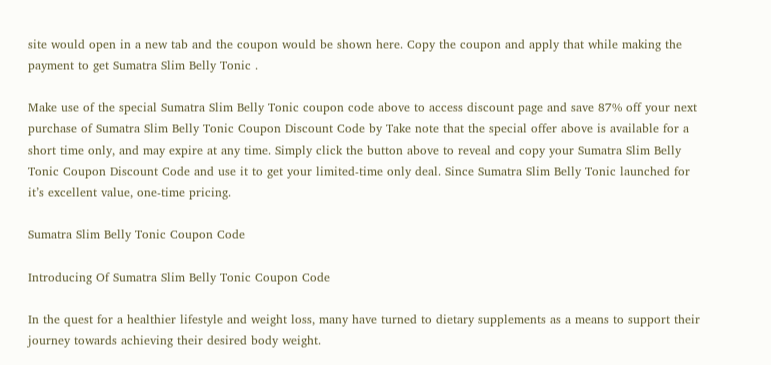site would open in a new tab and the coupon would be shown here. Copy the coupon and apply that while making the payment to get Sumatra Slim Belly Tonic .

Make use of the special Sumatra Slim Belly Tonic coupon code above to access discount page and save 87% off your next purchase of Sumatra Slim Belly Tonic Coupon Discount Code by Take note that the special offer above is available for a short time only, and may expire at any time. Simply click the button above to reveal and copy your Sumatra Slim Belly Tonic Coupon Discount Code and use it to get your limited-time only deal. Since Sumatra Slim Belly Tonic launched for it’s excellent value, one-time pricing.

Sumatra Slim Belly Tonic Coupon Code

Introducing Of Sumatra Slim Belly Tonic Coupon Code

In the quest for a healthier lifestyle and weight loss, many have turned to dietary supplements as a means to support their journey towards achieving their desired body weight.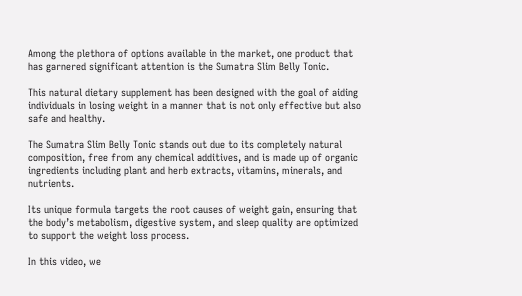Among the plethora of options available in the market, one product that has garnered significant attention is the Sumatra Slim Belly Tonic.

This natural dietary supplement has been designed with the goal of aiding individuals in losing weight in a manner that is not only effective but also safe and healthy.

The Sumatra Slim Belly Tonic stands out due to its completely natural composition, free from any chemical additives, and is made up of organic ingredients including plant and herb extracts, vitamins, minerals, and nutrients.

Its unique formula targets the root causes of weight gain, ensuring that the body’s metabolism, digestive system, and sleep quality are optimized to support the weight loss process.

In this video, we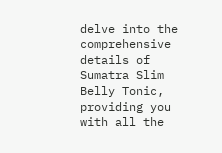delve into the comprehensive details of Sumatra Slim Belly Tonic, providing you with all the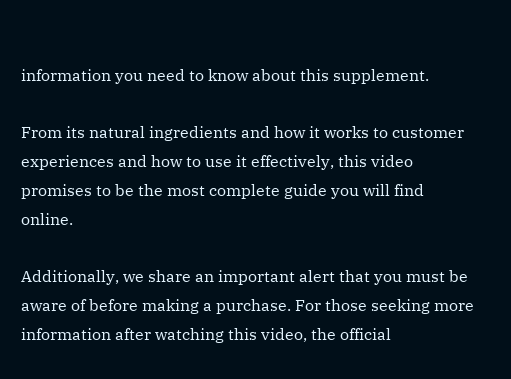information you need to know about this supplement.

From its natural ingredients and how it works to customer experiences and how to use it effectively, this video promises to be the most complete guide you will find online.

Additionally, we share an important alert that you must be aware of before making a purchase. For those seeking more information after watching this video, the official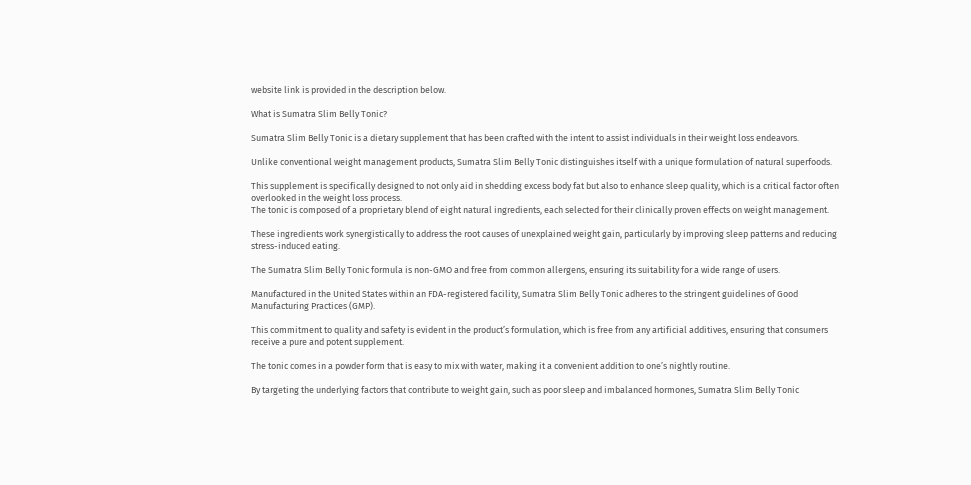website link is provided in the description below.

What is Sumatra Slim Belly Tonic?

Sumatra Slim Belly Tonic is a dietary supplement that has been crafted with the intent to assist individuals in their weight loss endeavors.

Unlike conventional weight management products, Sumatra Slim Belly Tonic distinguishes itself with a unique formulation of natural superfoods.

This supplement is specifically designed to not only aid in shedding excess body fat but also to enhance sleep quality, which is a critical factor often overlooked in the weight loss process.
The tonic is composed of a proprietary blend of eight natural ingredients, each selected for their clinically proven effects on weight management.

These ingredients work synergistically to address the root causes of unexplained weight gain, particularly by improving sleep patterns and reducing stress-induced eating.

The Sumatra Slim Belly Tonic formula is non-GMO and free from common allergens, ensuring its suitability for a wide range of users.

Manufactured in the United States within an FDA-registered facility, Sumatra Slim Belly Tonic adheres to the stringent guidelines of Good Manufacturing Practices (GMP).

This commitment to quality and safety is evident in the product’s formulation, which is free from any artificial additives, ensuring that consumers receive a pure and potent supplement.

The tonic comes in a powder form that is easy to mix with water, making it a convenient addition to one’s nightly routine.

By targeting the underlying factors that contribute to weight gain, such as poor sleep and imbalanced hormones, Sumatra Slim Belly Tonic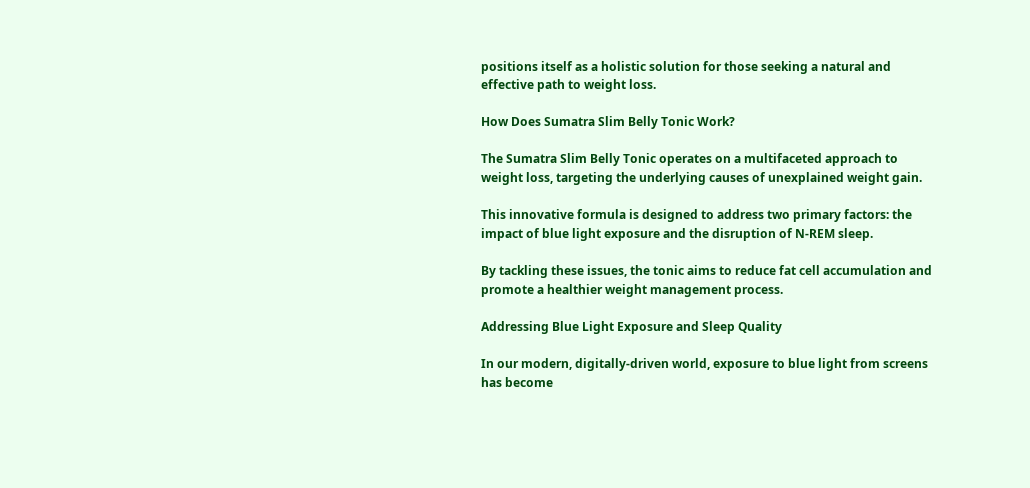positions itself as a holistic solution for those seeking a natural and effective path to weight loss.

How Does Sumatra Slim Belly Tonic Work?

The Sumatra Slim Belly Tonic operates on a multifaceted approach to weight loss, targeting the underlying causes of unexplained weight gain.

This innovative formula is designed to address two primary factors: the impact of blue light exposure and the disruption of N-REM sleep.

By tackling these issues, the tonic aims to reduce fat cell accumulation and promote a healthier weight management process.

Addressing Blue Light Exposure and Sleep Quality

In our modern, digitally-driven world, exposure to blue light from screens has become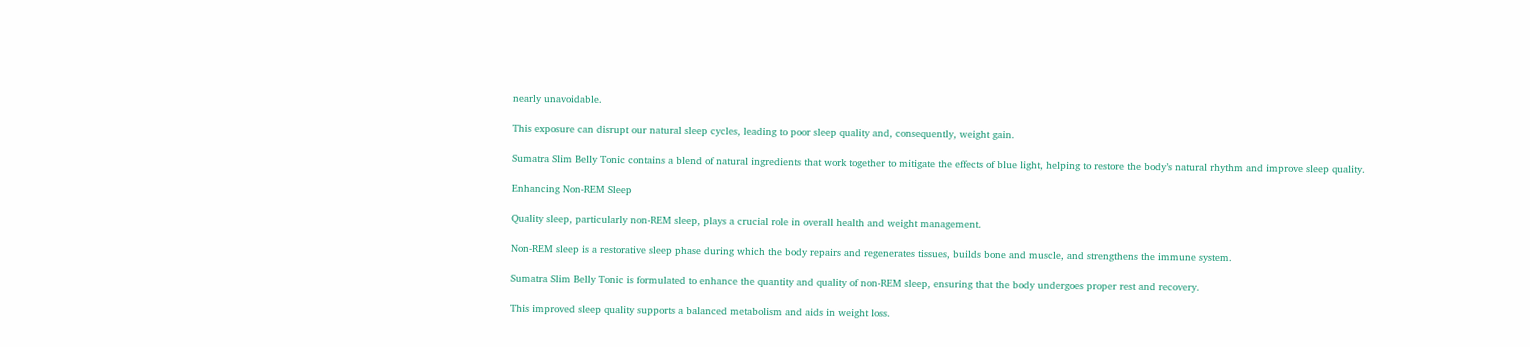nearly unavoidable.

This exposure can disrupt our natural sleep cycles, leading to poor sleep quality and, consequently, weight gain.

Sumatra Slim Belly Tonic contains a blend of natural ingredients that work together to mitigate the effects of blue light, helping to restore the body’s natural rhythm and improve sleep quality.

Enhancing Non-REM Sleep

Quality sleep, particularly non-REM sleep, plays a crucial role in overall health and weight management.

Non-REM sleep is a restorative sleep phase during which the body repairs and regenerates tissues, builds bone and muscle, and strengthens the immune system.

Sumatra Slim Belly Tonic is formulated to enhance the quantity and quality of non-REM sleep, ensuring that the body undergoes proper rest and recovery.

This improved sleep quality supports a balanced metabolism and aids in weight loss.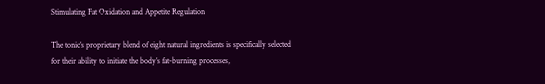Stimulating Fat Oxidation and Appetite Regulation

The tonic’s proprietary blend of eight natural ingredients is specifically selected for their ability to initiate the body’s fat-burning processes,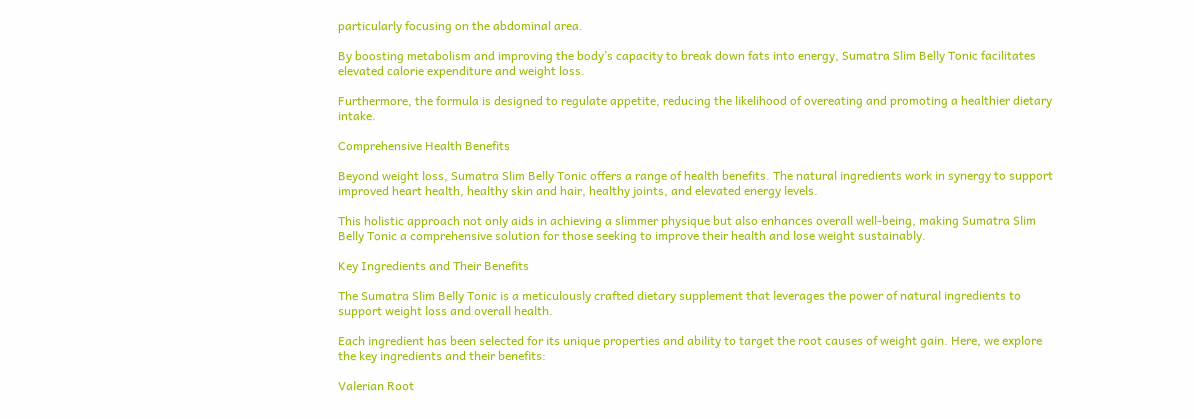particularly focusing on the abdominal area.

By boosting metabolism and improving the body’s capacity to break down fats into energy, Sumatra Slim Belly Tonic facilitates elevated calorie expenditure and weight loss.

Furthermore, the formula is designed to regulate appetite, reducing the likelihood of overeating and promoting a healthier dietary intake.

Comprehensive Health Benefits

Beyond weight loss, Sumatra Slim Belly Tonic offers a range of health benefits. The natural ingredients work in synergy to support improved heart health, healthy skin and hair, healthy joints, and elevated energy levels.

This holistic approach not only aids in achieving a slimmer physique but also enhances overall well-being, making Sumatra Slim Belly Tonic a comprehensive solution for those seeking to improve their health and lose weight sustainably.

Key Ingredients and Their Benefits

The Sumatra Slim Belly Tonic is a meticulously crafted dietary supplement that leverages the power of natural ingredients to support weight loss and overall health.

Each ingredient has been selected for its unique properties and ability to target the root causes of weight gain. Here, we explore the key ingredients and their benefits:

Valerian Root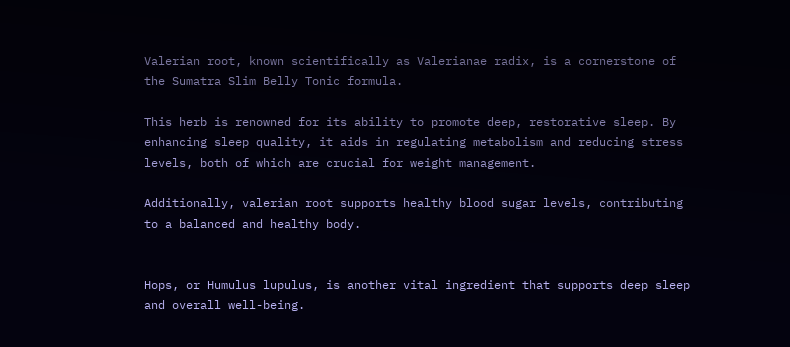Valerian root, known scientifically as Valerianae radix, is a cornerstone of the Sumatra Slim Belly Tonic formula.

This herb is renowned for its ability to promote deep, restorative sleep. By enhancing sleep quality, it aids in regulating metabolism and reducing stress levels, both of which are crucial for weight management.

Additionally, valerian root supports healthy blood sugar levels, contributing to a balanced and healthy body.


Hops, or Humulus lupulus, is another vital ingredient that supports deep sleep and overall well-being.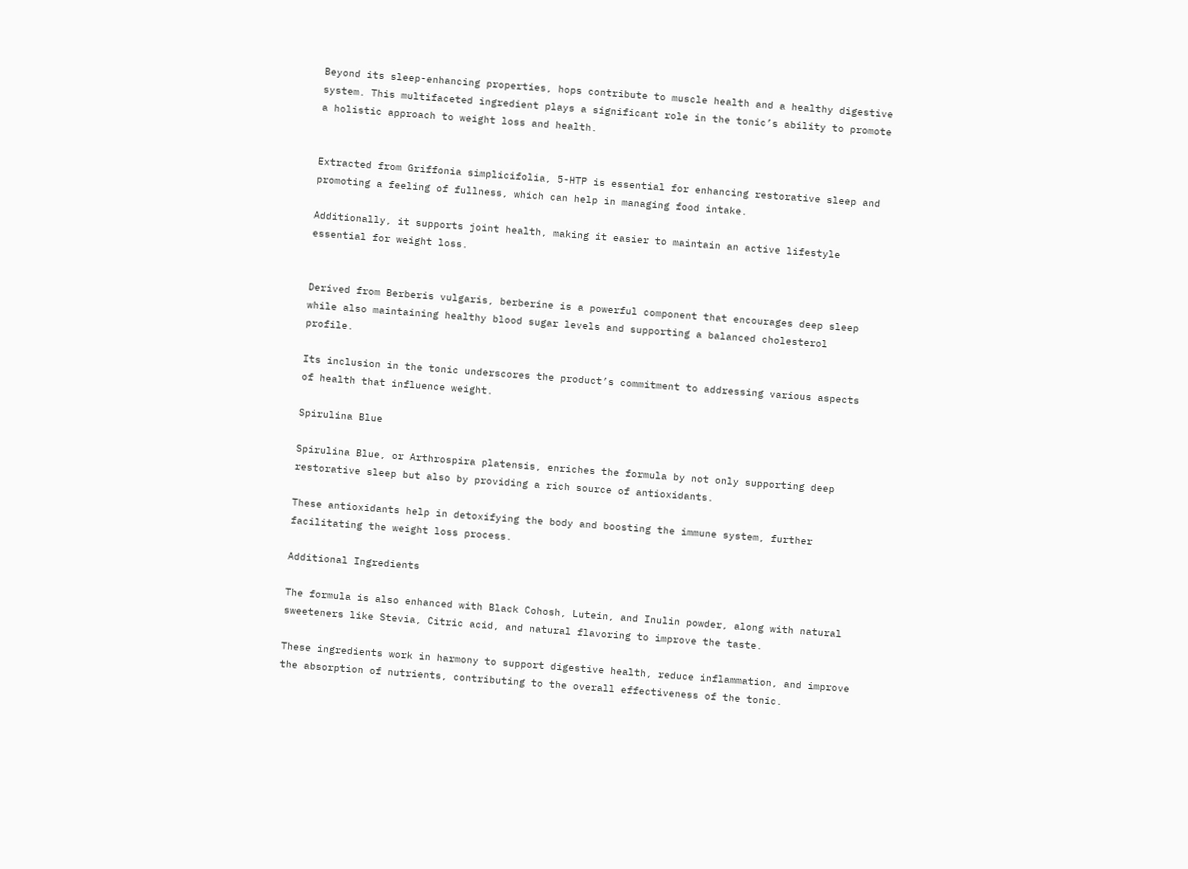Beyond its sleep-enhancing properties, hops contribute to muscle health and a healthy digestive system. This multifaceted ingredient plays a significant role in the tonic’s ability to promote a holistic approach to weight loss and health.


Extracted from Griffonia simplicifolia, 5-HTP is essential for enhancing restorative sleep and promoting a feeling of fullness, which can help in managing food intake.

Additionally, it supports joint health, making it easier to maintain an active lifestyle essential for weight loss.


Derived from Berberis vulgaris, berberine is a powerful component that encourages deep sleep while also maintaining healthy blood sugar levels and supporting a balanced cholesterol profile.

Its inclusion in the tonic underscores the product’s commitment to addressing various aspects of health that influence weight.

Spirulina Blue

Spirulina Blue, or Arthrospira platensis, enriches the formula by not only supporting deep restorative sleep but also by providing a rich source of antioxidants.

These antioxidants help in detoxifying the body and boosting the immune system, further facilitating the weight loss process.

Additional Ingredients

The formula is also enhanced with Black Cohosh, Lutein, and Inulin powder, along with natural sweeteners like Stevia, Citric acid, and natural flavoring to improve the taste.

These ingredients work in harmony to support digestive health, reduce inflammation, and improve the absorption of nutrients, contributing to the overall effectiveness of the tonic.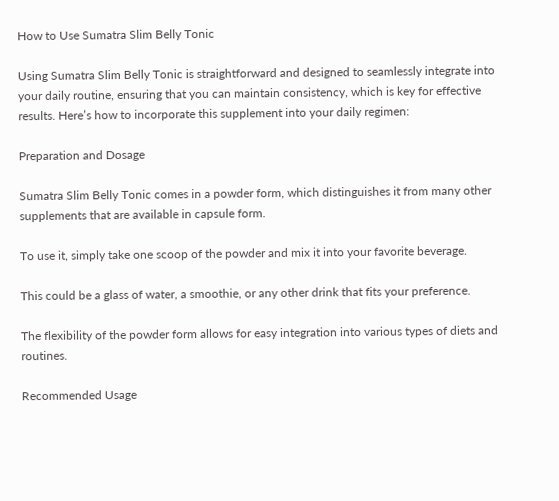How to Use Sumatra Slim Belly Tonic

Using Sumatra Slim Belly Tonic is straightforward and designed to seamlessly integrate into your daily routine, ensuring that you can maintain consistency, which is key for effective results. Here’s how to incorporate this supplement into your daily regimen:

Preparation and Dosage

Sumatra Slim Belly Tonic comes in a powder form, which distinguishes it from many other supplements that are available in capsule form.

To use it, simply take one scoop of the powder and mix it into your favorite beverage.

This could be a glass of water, a smoothie, or any other drink that fits your preference.

The flexibility of the powder form allows for easy integration into various types of diets and routines.

Recommended Usage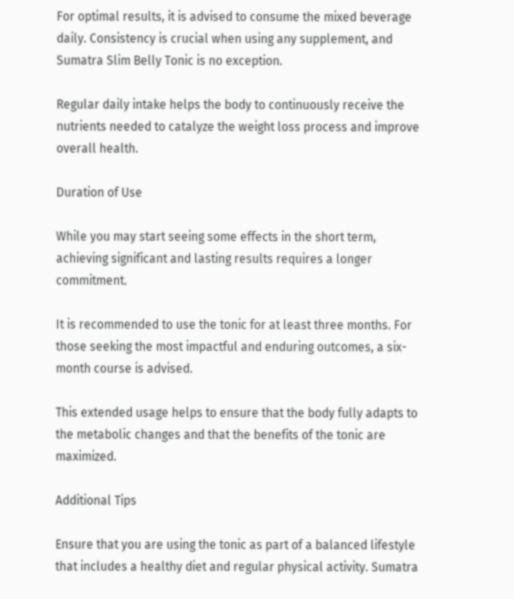For optimal results, it is advised to consume the mixed beverage daily. Consistency is crucial when using any supplement, and Sumatra Slim Belly Tonic is no exception.

Regular daily intake helps the body to continuously receive the nutrients needed to catalyze the weight loss process and improve overall health.

Duration of Use

While you may start seeing some effects in the short term, achieving significant and lasting results requires a longer commitment.

It is recommended to use the tonic for at least three months. For those seeking the most impactful and enduring outcomes, a six-month course is advised.

This extended usage helps to ensure that the body fully adapts to the metabolic changes and that the benefits of the tonic are maximized.

Additional Tips

Ensure that you are using the tonic as part of a balanced lifestyle that includes a healthy diet and regular physical activity. Sumatra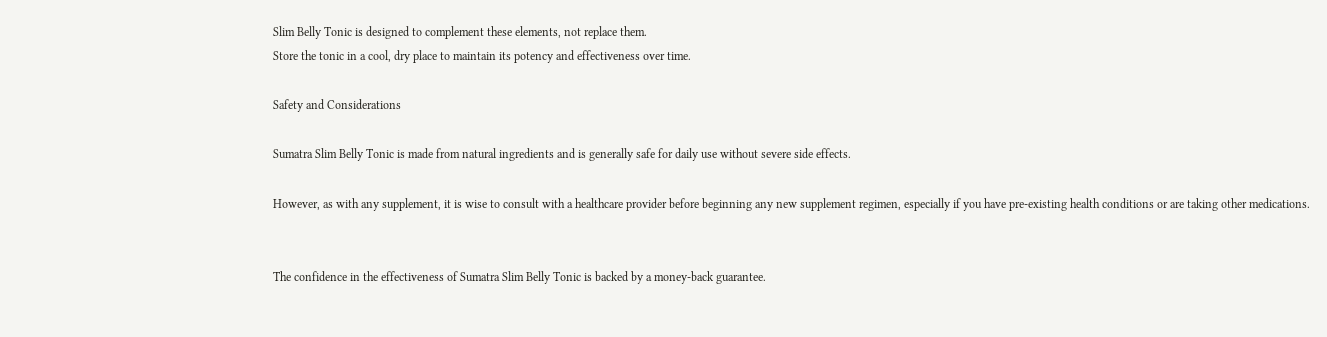Slim Belly Tonic is designed to complement these elements, not replace them.
Store the tonic in a cool, dry place to maintain its potency and effectiveness over time.

Safety and Considerations

Sumatra Slim Belly Tonic is made from natural ingredients and is generally safe for daily use without severe side effects.

However, as with any supplement, it is wise to consult with a healthcare provider before beginning any new supplement regimen, especially if you have pre-existing health conditions or are taking other medications.


The confidence in the effectiveness of Sumatra Slim Belly Tonic is backed by a money-back guarantee.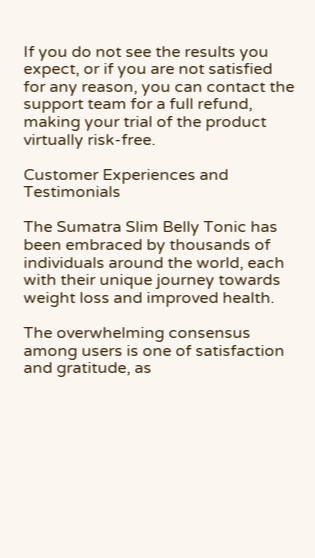If you do not see the results you expect, or if you are not satisfied for any reason, you can contact the support team for a full refund, making your trial of the product virtually risk-free.

Customer Experiences and Testimonials

The Sumatra Slim Belly Tonic has been embraced by thousands of individuals around the world, each with their unique journey towards weight loss and improved health.

The overwhelming consensus among users is one of satisfaction and gratitude, as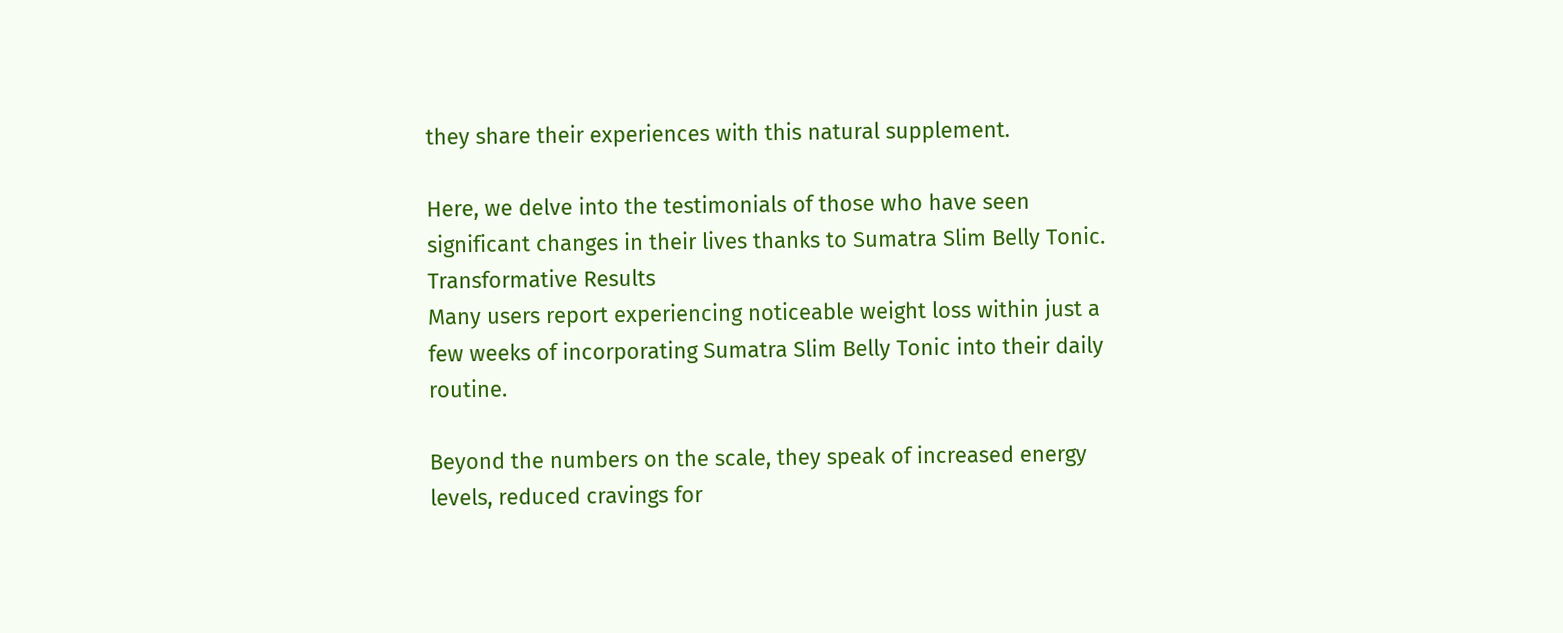they share their experiences with this natural supplement.

Here, we delve into the testimonials of those who have seen significant changes in their lives thanks to Sumatra Slim Belly Tonic.
Transformative Results
Many users report experiencing noticeable weight loss within just a few weeks of incorporating Sumatra Slim Belly Tonic into their daily routine.

Beyond the numbers on the scale, they speak of increased energy levels, reduced cravings for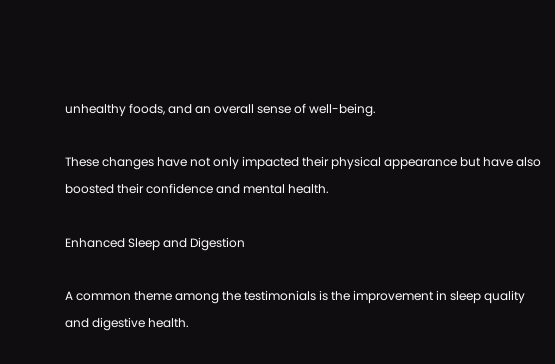unhealthy foods, and an overall sense of well-being.

These changes have not only impacted their physical appearance but have also boosted their confidence and mental health.

Enhanced Sleep and Digestion

A common theme among the testimonials is the improvement in sleep quality and digestive health.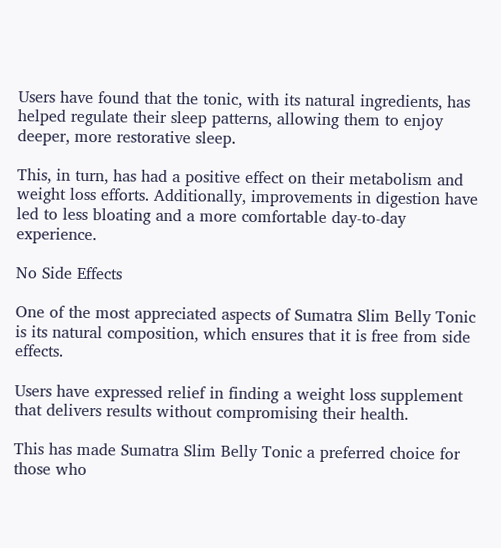Users have found that the tonic, with its natural ingredients, has helped regulate their sleep patterns, allowing them to enjoy deeper, more restorative sleep.

This, in turn, has had a positive effect on their metabolism and weight loss efforts. Additionally, improvements in digestion have led to less bloating and a more comfortable day-to-day experience.

No Side Effects

One of the most appreciated aspects of Sumatra Slim Belly Tonic is its natural composition, which ensures that it is free from side effects.

Users have expressed relief in finding a weight loss supplement that delivers results without compromising their health.

This has made Sumatra Slim Belly Tonic a preferred choice for those who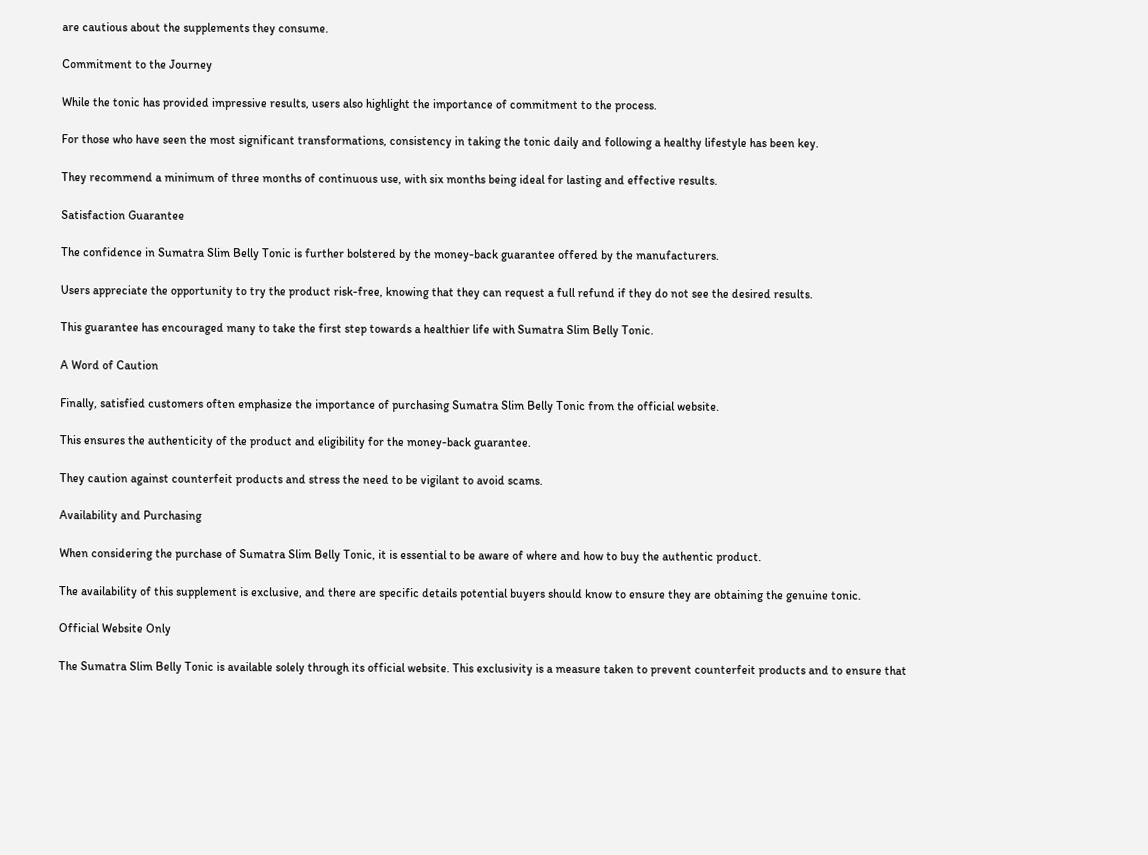are cautious about the supplements they consume.

Commitment to the Journey

While the tonic has provided impressive results, users also highlight the importance of commitment to the process.

For those who have seen the most significant transformations, consistency in taking the tonic daily and following a healthy lifestyle has been key.

They recommend a minimum of three months of continuous use, with six months being ideal for lasting and effective results.

Satisfaction Guarantee

The confidence in Sumatra Slim Belly Tonic is further bolstered by the money-back guarantee offered by the manufacturers.

Users appreciate the opportunity to try the product risk-free, knowing that they can request a full refund if they do not see the desired results.

This guarantee has encouraged many to take the first step towards a healthier life with Sumatra Slim Belly Tonic.

A Word of Caution

Finally, satisfied customers often emphasize the importance of purchasing Sumatra Slim Belly Tonic from the official website.

This ensures the authenticity of the product and eligibility for the money-back guarantee.

They caution against counterfeit products and stress the need to be vigilant to avoid scams.

Availability and Purchasing

When considering the purchase of Sumatra Slim Belly Tonic, it is essential to be aware of where and how to buy the authentic product.

The availability of this supplement is exclusive, and there are specific details potential buyers should know to ensure they are obtaining the genuine tonic.

Official Website Only

The Sumatra Slim Belly Tonic is available solely through its official website. This exclusivity is a measure taken to prevent counterfeit products and to ensure that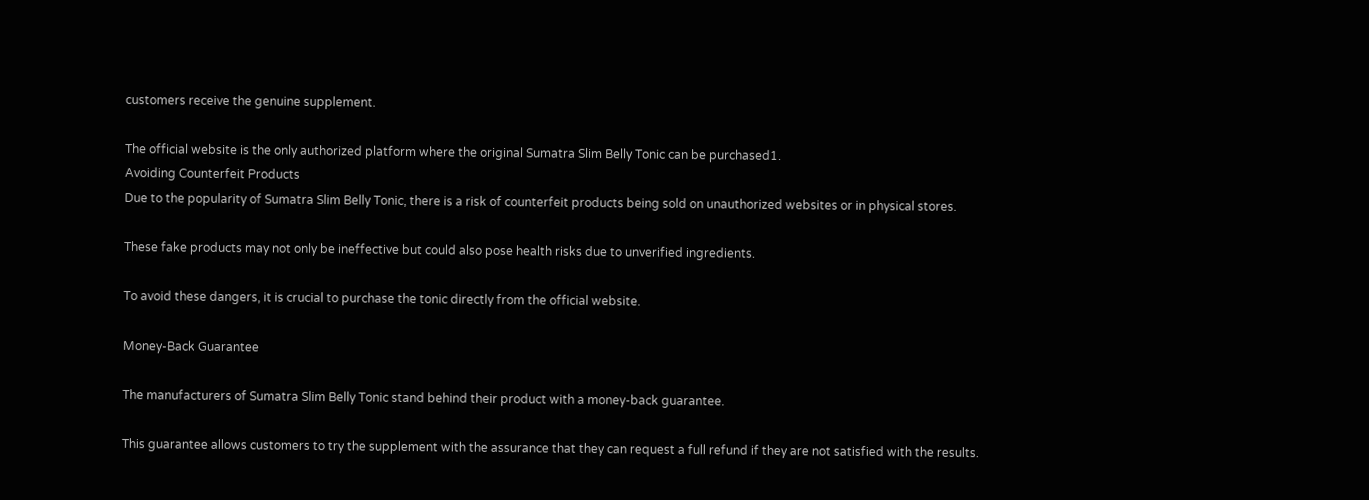customers receive the genuine supplement.

The official website is the only authorized platform where the original Sumatra Slim Belly Tonic can be purchased1.
Avoiding Counterfeit Products
Due to the popularity of Sumatra Slim Belly Tonic, there is a risk of counterfeit products being sold on unauthorized websites or in physical stores.

These fake products may not only be ineffective but could also pose health risks due to unverified ingredients.

To avoid these dangers, it is crucial to purchase the tonic directly from the official website.

Money-Back Guarantee

The manufacturers of Sumatra Slim Belly Tonic stand behind their product with a money-back guarantee.

This guarantee allows customers to try the supplement with the assurance that they can request a full refund if they are not satisfied with the results.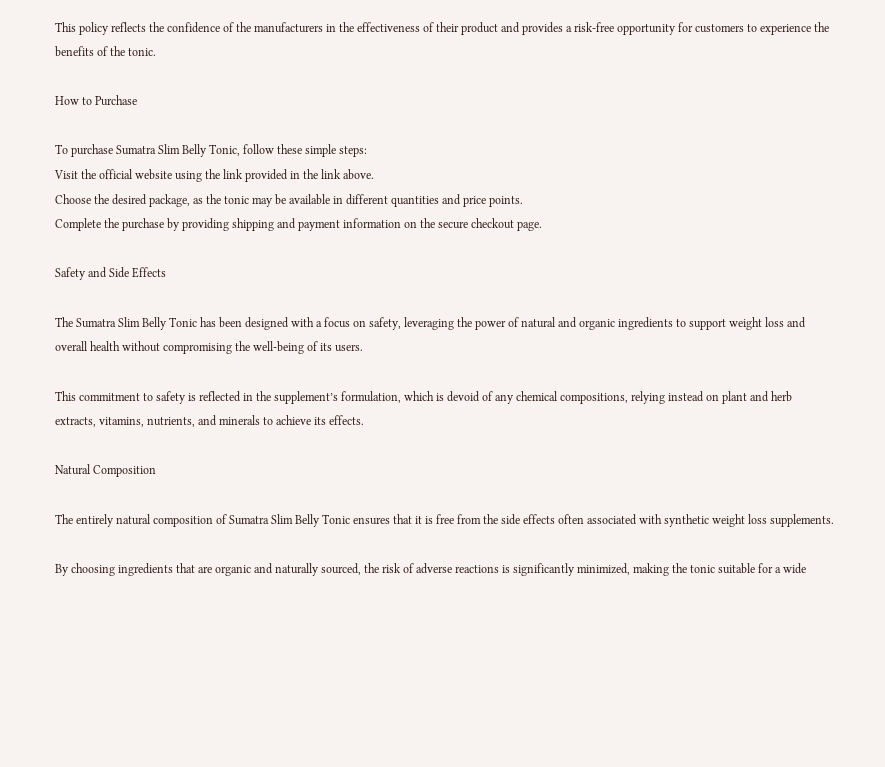This policy reflects the confidence of the manufacturers in the effectiveness of their product and provides a risk-free opportunity for customers to experience the benefits of the tonic.

How to Purchase

To purchase Sumatra Slim Belly Tonic, follow these simple steps:
Visit the official website using the link provided in the link above.
Choose the desired package, as the tonic may be available in different quantities and price points.
Complete the purchase by providing shipping and payment information on the secure checkout page.

Safety and Side Effects

The Sumatra Slim Belly Tonic has been designed with a focus on safety, leveraging the power of natural and organic ingredients to support weight loss and overall health without compromising the well-being of its users.

This commitment to safety is reflected in the supplement’s formulation, which is devoid of any chemical compositions, relying instead on plant and herb extracts, vitamins, nutrients, and minerals to achieve its effects.

Natural Composition

The entirely natural composition of Sumatra Slim Belly Tonic ensures that it is free from the side effects often associated with synthetic weight loss supplements.

By choosing ingredients that are organic and naturally sourced, the risk of adverse reactions is significantly minimized, making the tonic suitable for a wide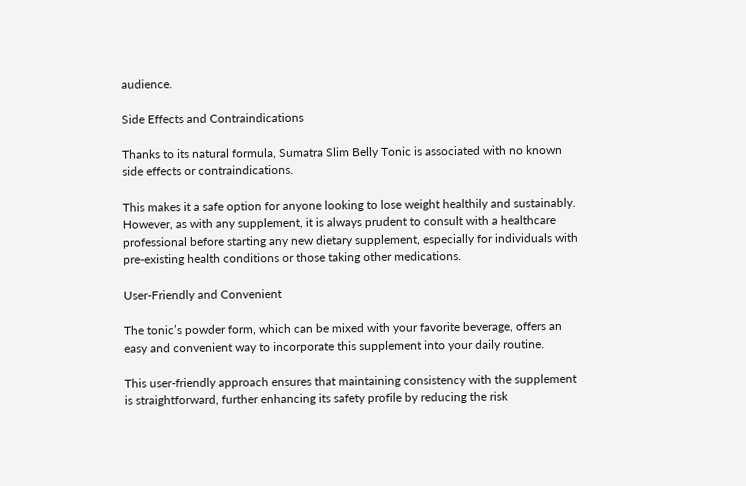audience.

Side Effects and Contraindications

Thanks to its natural formula, Sumatra Slim Belly Tonic is associated with no known side effects or contraindications.

This makes it a safe option for anyone looking to lose weight healthily and sustainably. However, as with any supplement, it is always prudent to consult with a healthcare professional before starting any new dietary supplement, especially for individuals with pre-existing health conditions or those taking other medications.

User-Friendly and Convenient

The tonic’s powder form, which can be mixed with your favorite beverage, offers an easy and convenient way to incorporate this supplement into your daily routine.

This user-friendly approach ensures that maintaining consistency with the supplement is straightforward, further enhancing its safety profile by reducing the risk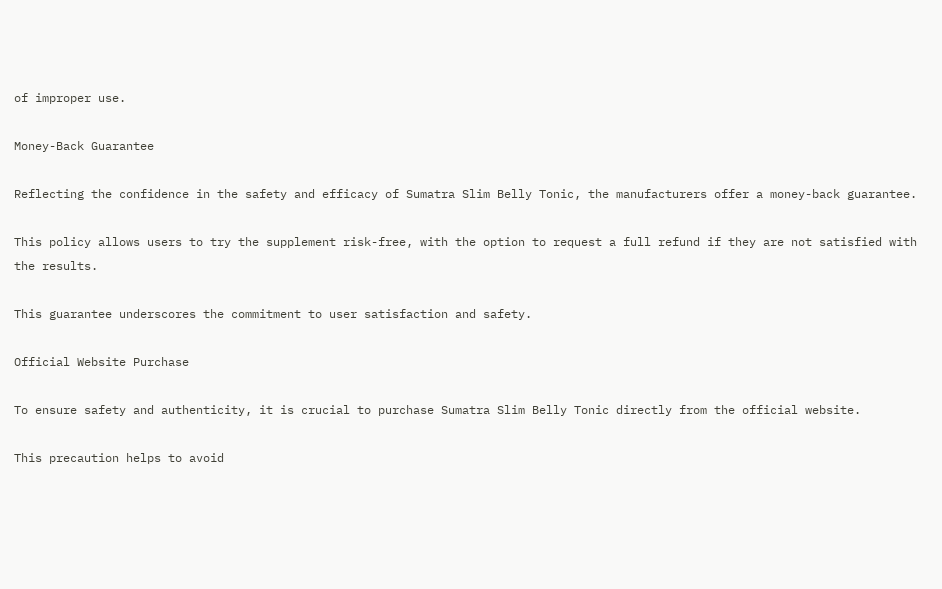of improper use.

Money-Back Guarantee

Reflecting the confidence in the safety and efficacy of Sumatra Slim Belly Tonic, the manufacturers offer a money-back guarantee.

This policy allows users to try the supplement risk-free, with the option to request a full refund if they are not satisfied with the results.

This guarantee underscores the commitment to user satisfaction and safety.

Official Website Purchase

To ensure safety and authenticity, it is crucial to purchase Sumatra Slim Belly Tonic directly from the official website.

This precaution helps to avoid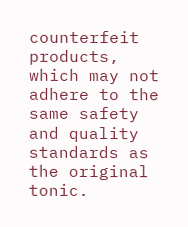counterfeit products, which may not adhere to the same safety and quality standards as the original tonic.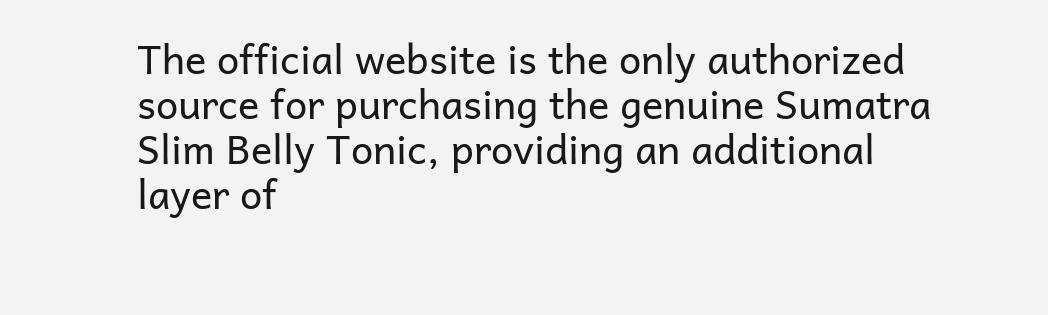The official website is the only authorized source for purchasing the genuine Sumatra Slim Belly Tonic, providing an additional layer of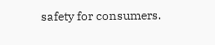safety for consumers.